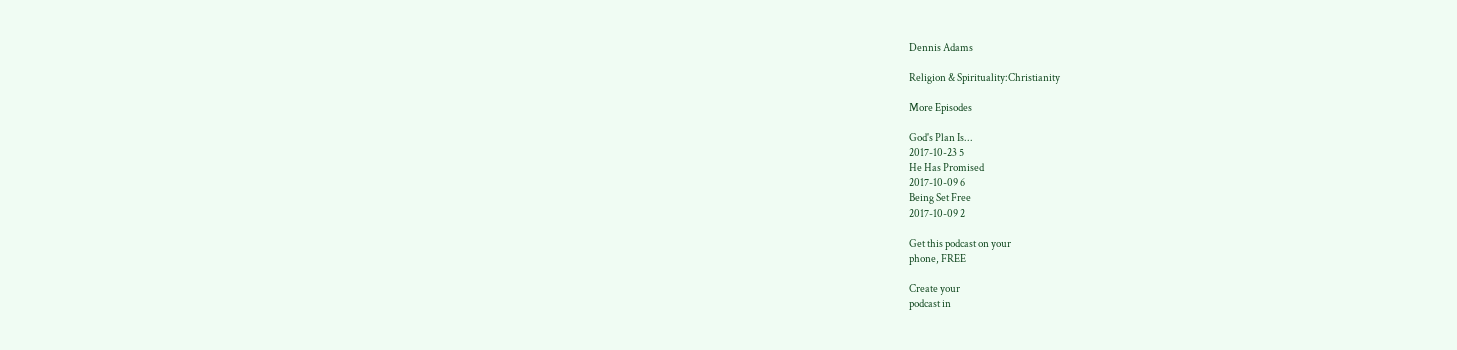Dennis Adams

Religion & Spirituality:Christianity

More Episodes

God's Plan Is...
2017-10-23 5
He Has Promised
2017-10-09 6
Being Set Free
2017-10-09 2

Get this podcast on your
phone, FREE

Create your
podcast in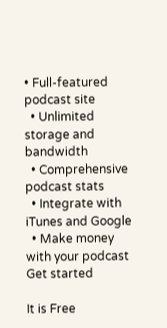• Full-featured podcast site
  • Unlimited storage and bandwidth
  • Comprehensive podcast stats
  • Integrate with iTunes and Google
  • Make money with your podcast
Get started

It is Free